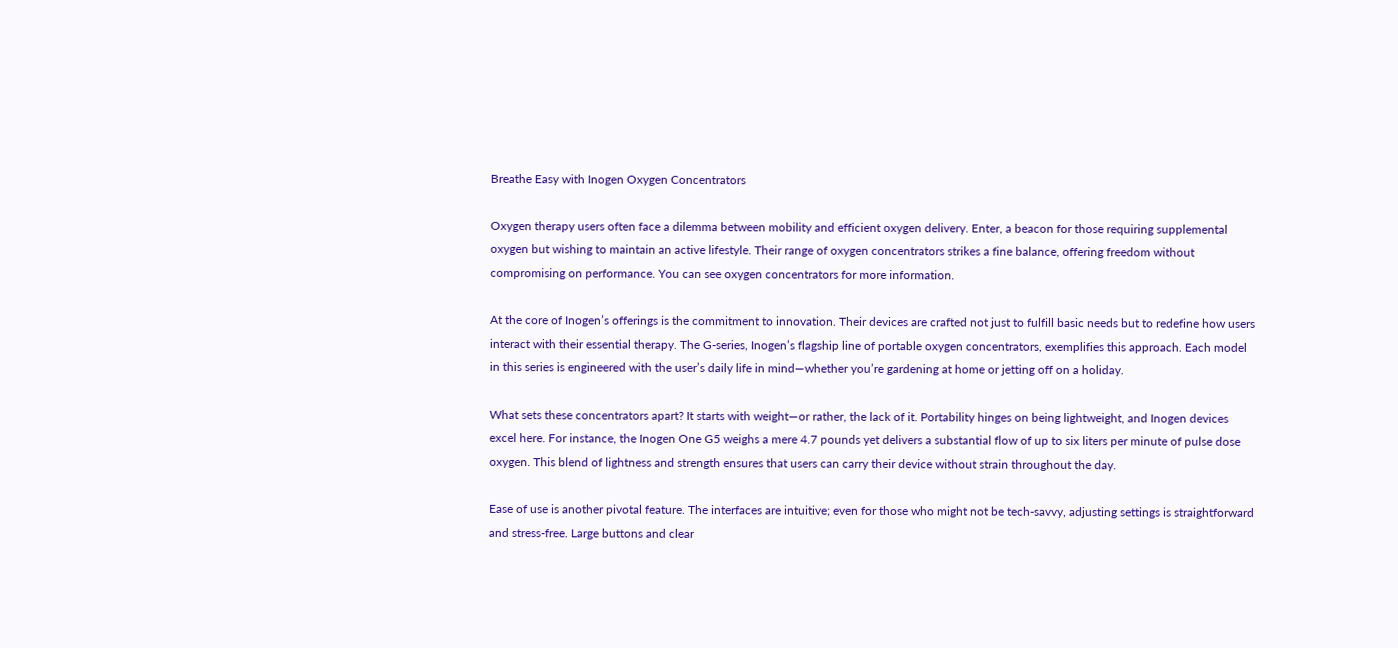Breathe Easy with Inogen Oxygen Concentrators

Oxygen therapy users often face a dilemma between mobility and efficient oxygen delivery. Enter, a beacon for those requiring supplemental oxygen but wishing to maintain an active lifestyle. Their range of oxygen concentrators strikes a fine balance, offering freedom without compromising on performance. You can see oxygen concentrators for more information.

At the core of Inogen’s offerings is the commitment to innovation. Their devices are crafted not just to fulfill basic needs but to redefine how users interact with their essential therapy. The G-series, Inogen’s flagship line of portable oxygen concentrators, exemplifies this approach. Each model in this series is engineered with the user’s daily life in mind—whether you’re gardening at home or jetting off on a holiday.

What sets these concentrators apart? It starts with weight—or rather, the lack of it. Portability hinges on being lightweight, and Inogen devices excel here. For instance, the Inogen One G5 weighs a mere 4.7 pounds yet delivers a substantial flow of up to six liters per minute of pulse dose oxygen. This blend of lightness and strength ensures that users can carry their device without strain throughout the day.

Ease of use is another pivotal feature. The interfaces are intuitive; even for those who might not be tech-savvy, adjusting settings is straightforward and stress-free. Large buttons and clear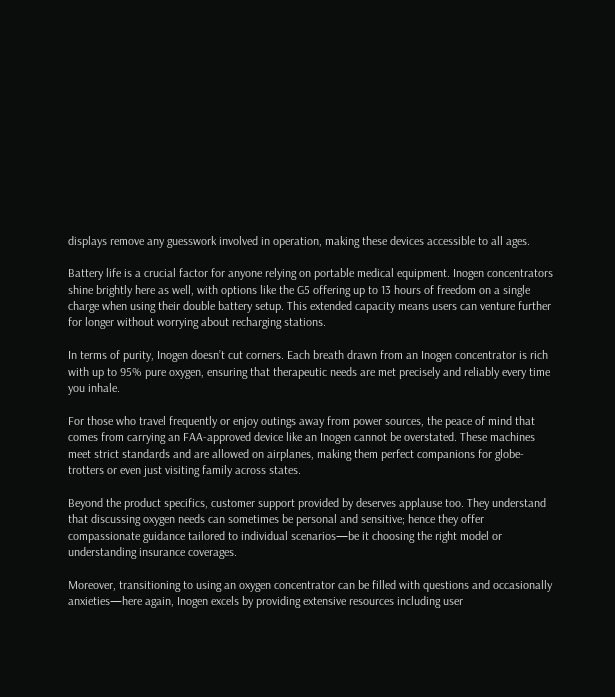displays remove any guesswork involved in operation, making these devices accessible to all ages.

Battery life is a crucial factor for anyone relying on portable medical equipment. Inogen concentrators shine brightly here as well, with options like the G5 offering up to 13 hours of freedom on a single charge when using their double battery setup. This extended capacity means users can venture further for longer without worrying about recharging stations.

In terms of purity, Inogen doesn’t cut corners. Each breath drawn from an Inogen concentrator is rich with up to 95% pure oxygen, ensuring that therapeutic needs are met precisely and reliably every time you inhale.

For those who travel frequently or enjoy outings away from power sources, the peace of mind that comes from carrying an FAA-approved device like an Inogen cannot be overstated. These machines meet strict standards and are allowed on airplanes, making them perfect companions for globe-trotters or even just visiting family across states.

Beyond the product specifics, customer support provided by deserves applause too. They understand that discussing oxygen needs can sometimes be personal and sensitive; hence they offer compassionate guidance tailored to individual scenarios—be it choosing the right model or understanding insurance coverages.

Moreover, transitioning to using an oxygen concentrator can be filled with questions and occasionally anxieties—here again, Inogen excels by providing extensive resources including user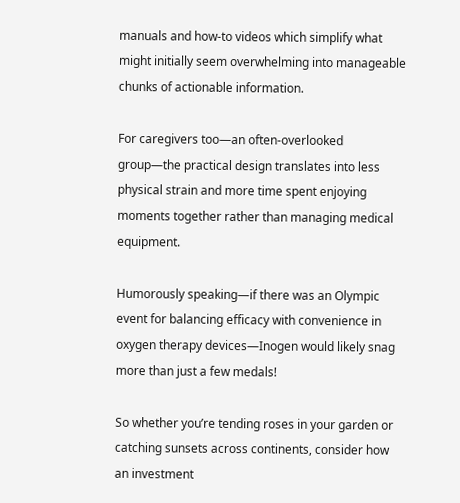manuals and how-to videos which simplify what might initially seem overwhelming into manageable chunks of actionable information.

For caregivers too—an often-overlooked group—the practical design translates into less physical strain and more time spent enjoying moments together rather than managing medical equipment.

Humorously speaking—if there was an Olympic event for balancing efficacy with convenience in oxygen therapy devices—Inogen would likely snag more than just a few medals!

So whether you’re tending roses in your garden or catching sunsets across continents, consider how an investment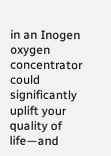in an Inogen oxygen concentrator could significantly uplift your quality of life—and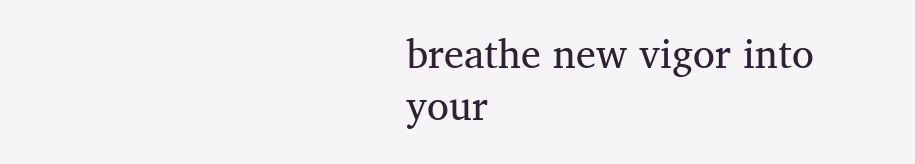breathe new vigor into your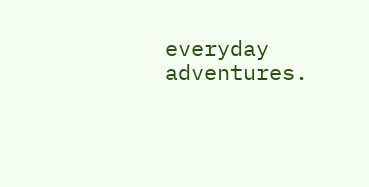everyday adventures.